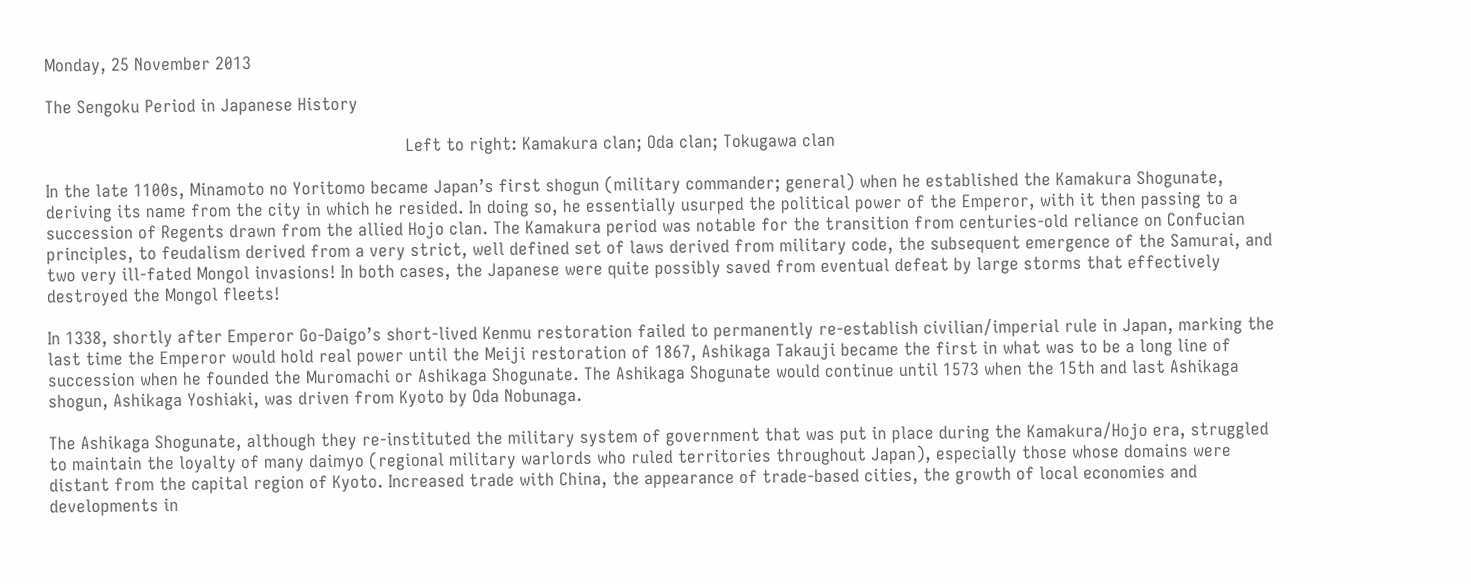Monday, 25 November 2013

The Sengoku Period in Japanese History

                                                                        Left to right: Kamakura clan; Oda clan; Tokugawa clan

In the late 1100s, Minamoto no Yoritomo became Japan’s first shogun (military commander; general) when he established the Kamakura Shogunate, deriving its name from the city in which he resided. In doing so, he essentially usurped the political power of the Emperor, with it then passing to a succession of Regents drawn from the allied Hojo clan. The Kamakura period was notable for the transition from centuries-old reliance on Confucian principles, to feudalism derived from a very strict, well defined set of laws derived from military code, the subsequent emergence of the Samurai, and two very ill-fated Mongol invasions! In both cases, the Japanese were quite possibly saved from eventual defeat by large storms that effectively destroyed the Mongol fleets!

In 1338, shortly after Emperor Go-Daigo’s short-lived Kenmu restoration failed to permanently re-establish civilian/imperial rule in Japan, marking the last time the Emperor would hold real power until the Meiji restoration of 1867, Ashikaga Takauji became the first in what was to be a long line of succession when he founded the Muromachi or Ashikaga Shogunate. The Ashikaga Shogunate would continue until 1573 when the 15th and last Ashikaga shogun, Ashikaga Yoshiaki, was driven from Kyoto by Oda Nobunaga.

The Ashikaga Shogunate, although they re-instituted the military system of government that was put in place during the Kamakura/Hojo era, struggled to maintain the loyalty of many daimyo (regional military warlords who ruled territories throughout Japan), especially those whose domains were distant from the capital region of Kyoto. Increased trade with China, the appearance of trade-based cities, the growth of local economies and developments in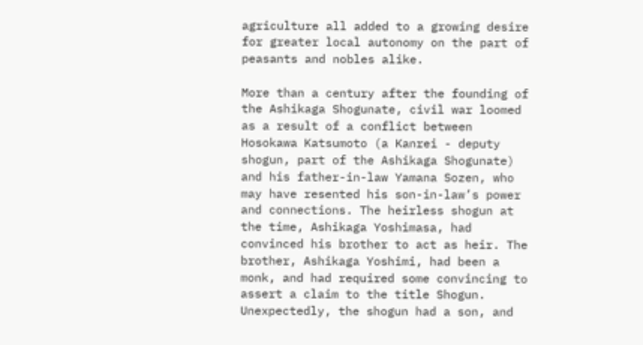agriculture all added to a growing desire for greater local autonomy on the part of peasants and nobles alike.

More than a century after the founding of the Ashikaga Shogunate, civil war loomed as a result of a conflict between Hosokawa Katsumoto (a Kanrei - deputy shogun, part of the Ashikaga Shogunate) and his father-in-law Yamana Sozen, who may have resented his son-in-law’s power and connections. The heirless shogun at the time, Ashikaga Yoshimasa, had convinced his brother to act as heir. The brother, Ashikaga Yoshimi, had been a monk, and had required some convincing to assert a claim to the title Shogun. Unexpectedly, the shogun had a son, and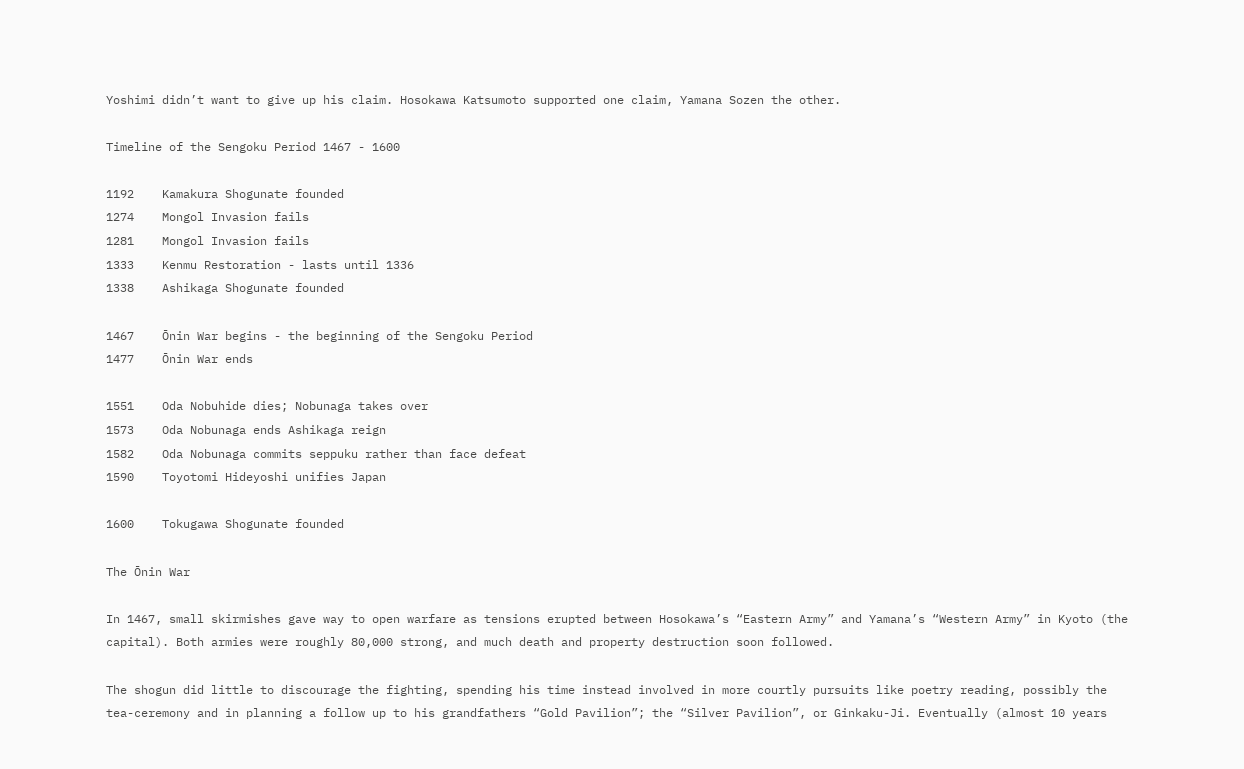Yoshimi didn’t want to give up his claim. Hosokawa Katsumoto supported one claim, Yamana Sozen the other.

Timeline of the Sengoku Period 1467 - 1600

1192    Kamakura Shogunate founded
1274    Mongol Invasion fails
1281    Mongol Invasion fails
1333    Kenmu Restoration - lasts until 1336
1338    Ashikaga Shogunate founded

1467    Ōnin War begins - the beginning of the Sengoku Period
1477    Ōnin War ends

1551    Oda Nobuhide dies; Nobunaga takes over
1573    Oda Nobunaga ends Ashikaga reign
1582    Oda Nobunaga commits seppuku rather than face defeat
1590    Toyotomi Hideyoshi unifies Japan

1600    Tokugawa Shogunate founded

The Ōnin War

In 1467, small skirmishes gave way to open warfare as tensions erupted between Hosokawa’s “Eastern Army” and Yamana’s “Western Army” in Kyoto (the capital). Both armies were roughly 80,000 strong, and much death and property destruction soon followed.

The shogun did little to discourage the fighting, spending his time instead involved in more courtly pursuits like poetry reading, possibly the tea-ceremony and in planning a follow up to his grandfathers “Gold Pavilion”; the “Silver Pavilion”, or Ginkaku-Ji. Eventually (almost 10 years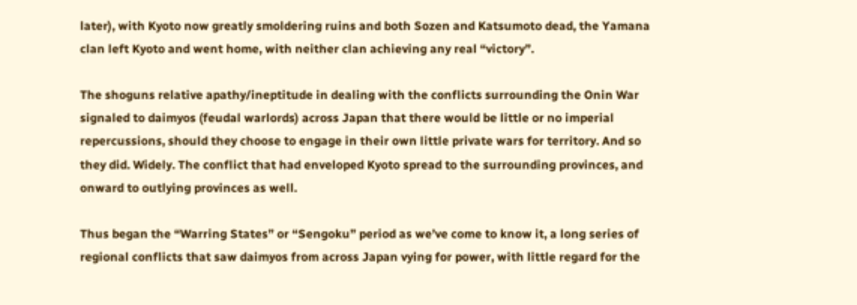later), with Kyoto now greatly smoldering ruins and both Sozen and Katsumoto dead, the Yamana clan left Kyoto and went home, with neither clan achieving any real “victory”.

The shoguns relative apathy/ineptitude in dealing with the conflicts surrounding the Onin War signaled to daimyos (feudal warlords) across Japan that there would be little or no imperial repercussions, should they choose to engage in their own little private wars for territory. And so they did. Widely. The conflict that had enveloped Kyoto spread to the surrounding provinces, and onward to outlying provinces as well.

Thus began the “Warring States” or “Sengoku” period as we’ve come to know it, a long series of regional conflicts that saw daimyos from across Japan vying for power, with little regard for the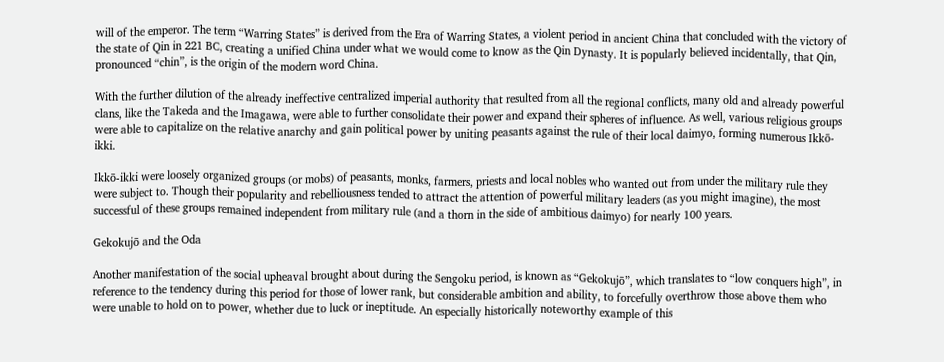will of the emperor. The term “Warring States” is derived from the Era of Warring States, a violent period in ancient China that concluded with the victory of the state of Qin in 221 BC, creating a unified China under what we would come to know as the Qin Dynasty. It is popularly believed incidentally, that Qin, pronounced “chin”, is the origin of the modern word China.

With the further dilution of the already ineffective centralized imperial authority that resulted from all the regional conflicts, many old and already powerful clans, like the Takeda and the Imagawa, were able to further consolidate their power and expand their spheres of influence. As well, various religious groups were able to capitalize on the relative anarchy and gain political power by uniting peasants against the rule of their local daimyo, forming numerous Ikkō-ikki.

Ikkō-ikki were loosely organized groups (or mobs) of peasants, monks, farmers, priests and local nobles who wanted out from under the military rule they were subject to. Though their popularity and rebelliousness tended to attract the attention of powerful military leaders (as you might imagine), the most successful of these groups remained independent from military rule (and a thorn in the side of ambitious daimyo) for nearly 100 years.

Gekokujō and the Oda

Another manifestation of the social upheaval brought about during the Sengoku period, is known as “Gekokujō”, which translates to “low conquers high”, in reference to the tendency during this period for those of lower rank, but considerable ambition and ability, to forcefully overthrow those above them who were unable to hold on to power, whether due to luck or ineptitude. An especially historically noteworthy example of this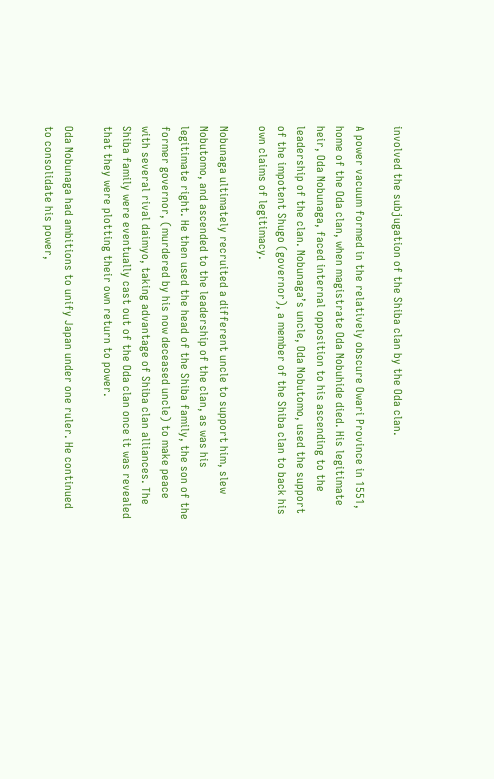involved the subjugation of the Shiba clan by the Oda clan.

A power vacuum formed in the relatively obscure Owari Province in 1551, home of the Oda clan, when magistrate Oda Nobuhide died. His legitimate heir, Oda Nobunaga, faced internal opposition to his ascending to the leadership of the clan. Nobunaga’s uncle, Oda Nobutomo, used the support of the impotent Shugo (governor), a member of the Shiba clan to back his own claims of legitimacy.

Nobunaga ultimately recruited a different uncle to support him, slew Nobutomo, and ascended to the leadership of the clan, as was his legitimate right. He then used the head of the Shiba family, the son of the former governor, (murdered by his now deceased uncle) to make peace with several rival daimyo, taking advantage of Shiba clan alliances. The Shiba family were eventually cast out of the Oda clan once it was revealed that they were plotting their own return to power.

Oda Nobunaga had ambitions to unify Japan under one ruler. He continued to consolidate his power,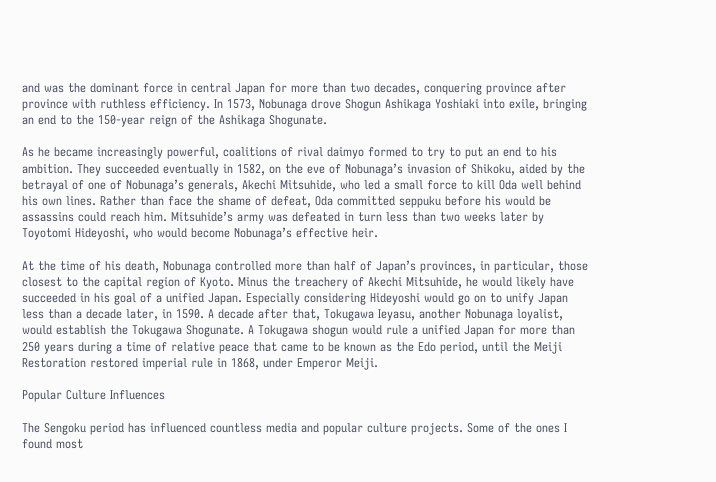and was the dominant force in central Japan for more than two decades, conquering province after province with ruthless efficiency. In 1573, Nobunaga drove Shogun Ashikaga Yoshiaki into exile, bringing an end to the 150-year reign of the Ashikaga Shogunate.

As he became increasingly powerful, coalitions of rival daimyo formed to try to put an end to his ambition. They succeeded eventually in 1582, on the eve of Nobunaga’s invasion of Shikoku, aided by the betrayal of one of Nobunaga’s generals, Akechi Mitsuhide, who led a small force to kill Oda well behind his own lines. Rather than face the shame of defeat, Oda committed seppuku before his would be assassins could reach him. Mitsuhide’s army was defeated in turn less than two weeks later by Toyotomi Hideyoshi, who would become Nobunaga’s effective heir.

At the time of his death, Nobunaga controlled more than half of Japan’s provinces, in particular, those closest to the capital region of Kyoto. Minus the treachery of Akechi Mitsuhide, he would likely have succeeded in his goal of a unified Japan. Especially considering Hideyoshi would go on to unify Japan less than a decade later, in 1590. A decade after that, Tokugawa Ieyasu, another Nobunaga loyalist, would establish the Tokugawa Shogunate. A Tokugawa shogun would rule a unified Japan for more than 250 years during a time of relative peace that came to be known as the Edo period, until the Meiji Restoration restored imperial rule in 1868, under Emperor Meiji.

Popular Culture Influences

The Sengoku period has influenced countless media and popular culture projects. Some of the ones I found most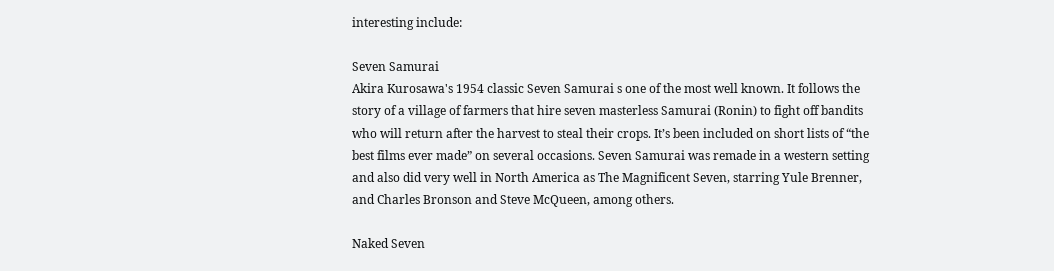interesting include:

Seven Samurai
Akira Kurosawa's 1954 classic Seven Samurai s one of the most well known. It follows the story of a village of farmers that hire seven masterless Samurai (Ronin) to fight off bandits who will return after the harvest to steal their crops. It’s been included on short lists of “the best films ever made” on several occasions. Seven Samurai was remade in a western setting and also did very well in North America as The Magnificent Seven, starring Yule Brenner, and Charles Bronson and Steve McQueen, among others.

Naked Seven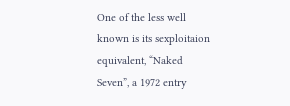One of the less well known is its sexploitaion equivalent, “Naked Seven”, a 1972 entry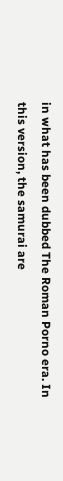in what has been dubbed The Roman Porno era. In this version, the samurai are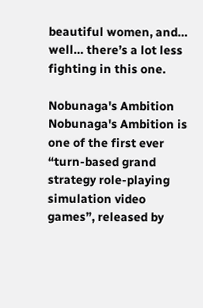beautiful women, and… well… there’s a lot less fighting in this one.

Nobunaga's Ambition
Nobunaga's Ambition is one of the first ever “turn-based grand strategy role-playing simulation video games”, released by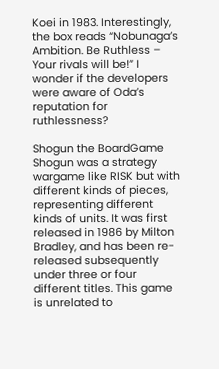Koei in 1983. Interestingly, the box reads “Nobunaga’s Ambition. Be Ruthless – Your rivals will be!” I wonder if the developers were aware of Oda’s reputation for ruthlessness?

Shogun the BoardGame
Shogun was a strategy wargame like RISK but with different kinds of pieces, representing different kinds of units. It was first released in 1986 by Milton Bradley, and has been re-released subsequently under three or four different titles. This game is unrelated to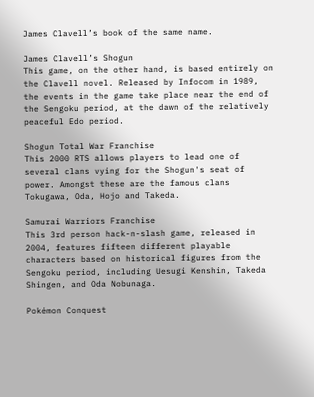James Clavell’s book of the same name.

James Clavell’s Shogun
This game, on the other hand, is based entirely on the Clavell novel. Released by Infocom in 1989, the events in the game take place near the end of the Sengoku period, at the dawn of the relatively peaceful Edo period.

Shogun Total War Franchise
This 2000 RTS allows players to lead one of several clans vying for the Shogun's seat of power. Amongst these are the famous clans Tokugawa, Oda, Hojo and Takeda.

Samurai Warriors Franchise
This 3rd person hack-n-slash game, released in 2004, features fifteen different playable characters based on historical figures from the Sengoku period, including Uesugi Kenshin, Takeda Shingen, and Oda Nobunaga.

Pokémon Conquest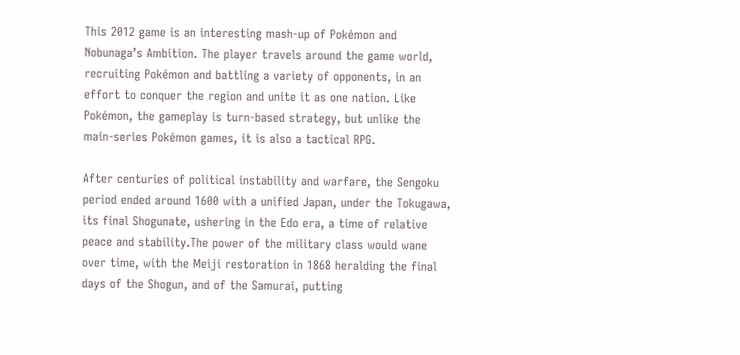This 2012 game is an interesting mash-up of Pokémon and Nobunaga’s Ambition. The player travels around the game world, recruiting Pokémon and battling a variety of opponents, in an effort to conquer the region and unite it as one nation. Like Pokémon, the gameplay is turn-based strategy, but unlike the main-series Pokémon games, it is also a tactical RPG.

After centuries of political instability and warfare, the Sengoku period ended around 1600 with a unified Japan, under the Tokugawa, its final Shogunate, ushering in the Edo era, a time of relative peace and stability.The power of the military class would wane over time, with the Meiji restoration in 1868 heralding the final days of the Shogun, and of the Samurai, putting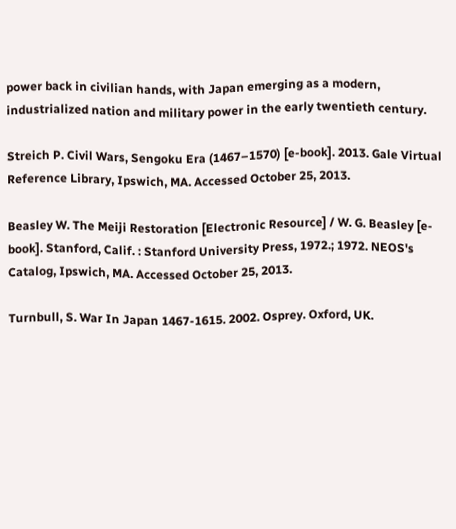power back in civilian hands, with Japan emerging as a modern, industrialized nation and military power in the early twentieth century.

Streich P. Civil Wars, Sengoku Era (1467–1570) [e-book]. 2013. Gale Virtual Reference Library, Ipswich, MA. Accessed October 25, 2013.

Beasley W. The Meiji Restoration [Electronic Resource] / W. G. Beasley [e-book]. Stanford, Calif. : Stanford University Press, 1972.; 1972. NEOS's Catalog, Ipswich, MA. Accessed October 25, 2013.

Turnbull, S. War In Japan 1467-1615. 2002. Osprey. Oxford, UK.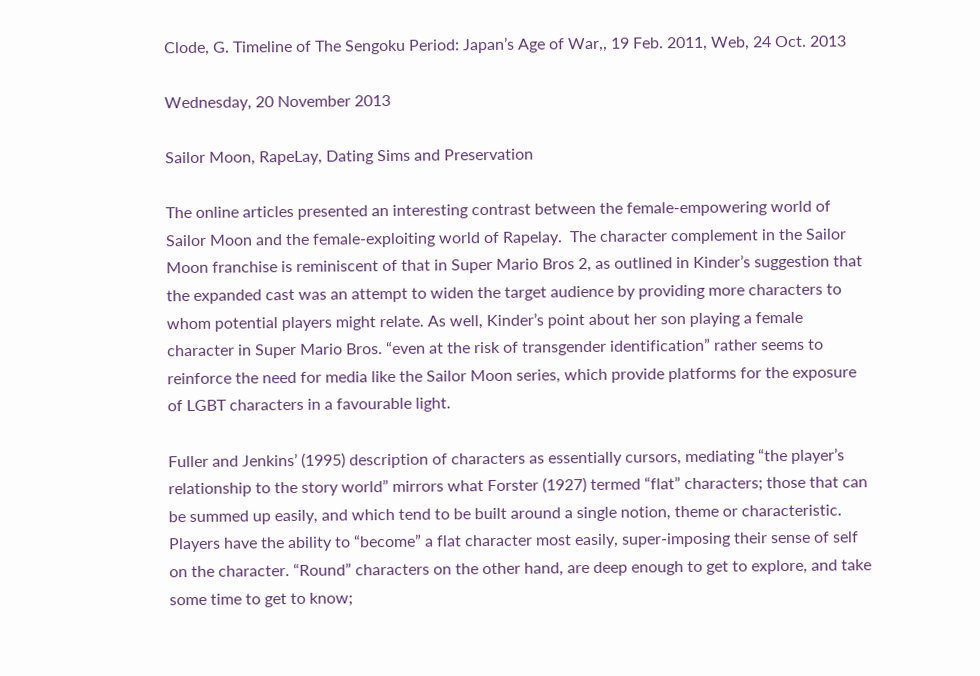Clode, G. Timeline of The Sengoku Period: Japan’s Age of War,, 19 Feb. 2011, Web, 24 Oct. 2013

Wednesday, 20 November 2013

Sailor Moon, RapeLay, Dating Sims and Preservation

The online articles presented an interesting contrast between the female-empowering world of Sailor Moon and the female-exploiting world of Rapelay.  The character complement in the Sailor Moon franchise is reminiscent of that in Super Mario Bros 2, as outlined in Kinder’s suggestion that the expanded cast was an attempt to widen the target audience by providing more characters to whom potential players might relate. As well, Kinder’s point about her son playing a female character in Super Mario Bros. “even at the risk of transgender identification” rather seems to reinforce the need for media like the Sailor Moon series, which provide platforms for the exposure of LGBT characters in a favourable light.

Fuller and Jenkins’ (1995) description of characters as essentially cursors, mediating “the player’s relationship to the story world” mirrors what Forster (1927) termed “flat” characters; those that can be summed up easily, and which tend to be built around a single notion, theme or characteristic. Players have the ability to “become” a flat character most easily, super-imposing their sense of self on the character. “Round” characters on the other hand, are deep enough to get to explore, and take some time to get to know;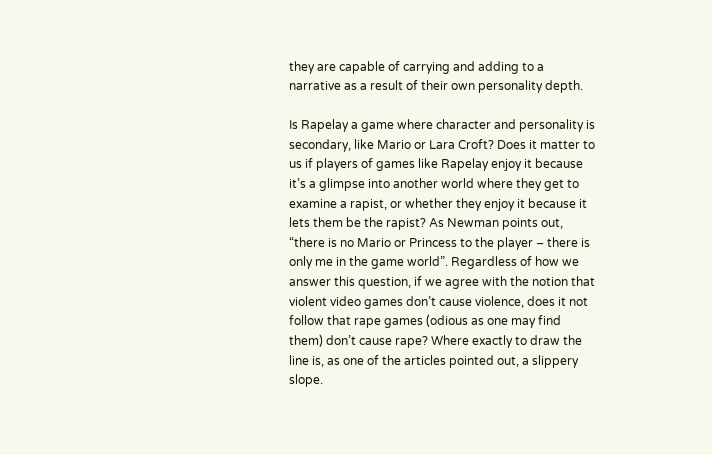they are capable of carrying and adding to a narrative as a result of their own personality depth.

Is Rapelay a game where character and personality is secondary, like Mario or Lara Croft? Does it matter to us if players of games like Rapelay enjoy it because it’s a glimpse into another world where they get to examine a rapist, or whether they enjoy it because it lets them be the rapist? As Newman points out, “there is no Mario or Princess to the player – there is only me in the game world”. Regardless of how we answer this question, if we agree with the notion that violent video games don’t cause violence, does it not follow that rape games (odious as one may find them) don’t cause rape? Where exactly to draw the line is, as one of the articles pointed out, a slippery slope.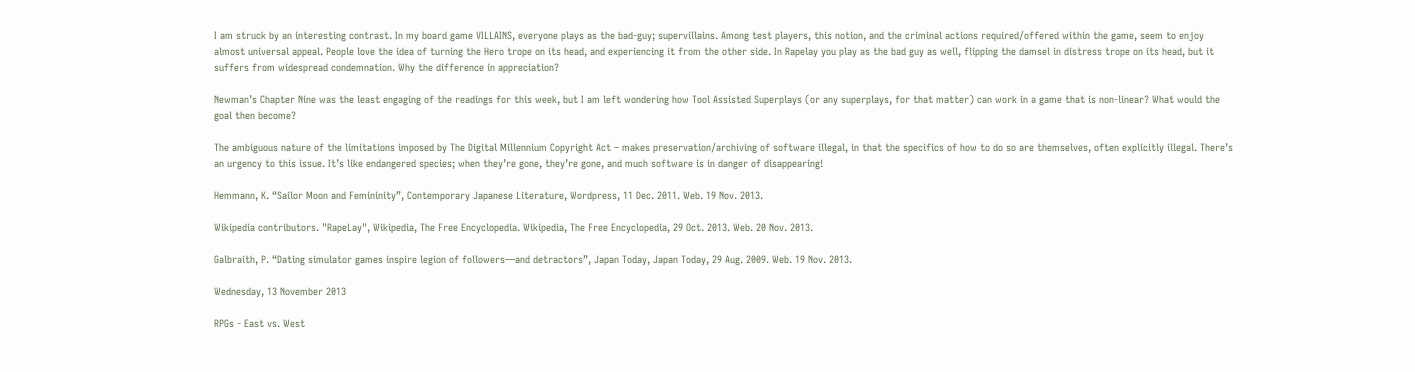I am struck by an interesting contrast. In my board game VILLAINS, everyone plays as the bad-guy; supervillains. Among test players, this notion, and the criminal actions required/offered within the game, seem to enjoy almost universal appeal. People love the idea of turning the Hero trope on its head, and experiencing it from the other side. In Rapelay you play as the bad guy as well, flipping the damsel in distress trope on its head, but it suffers from widespread condemnation. Why the difference in appreciation?

Newman’s Chapter Nine was the least engaging of the readings for this week, but I am left wondering how Tool Assisted Superplays (or any superplays, for that matter) can work in a game that is non-linear? What would the goal then become?

The ambiguous nature of the limitations imposed by The Digital Millennium Copyright Act – makes preservation/archiving of software illegal, in that the specifics of how to do so are themselves, often explicitly illegal. There’s an urgency to this issue. It’s like endangered species; when they’re gone, they’re gone, and much software is in danger of disappearing!

Hemmann, K. “Sailor Moon and Femininity”, Contemporary Japanese Literature, Wordpress, 11 Dec. 2011. Web. 19 Nov. 2013.

Wikipedia contributors. "RapeLay", Wikipedia, The Free Encyclopedia. Wikipedia, The Free Encyclopedia, 29 Oct. 2013. Web. 20 Nov. 2013.

Galbraith, P. “Dating simulator games inspire legion of followers—and detractors”, Japan Today, Japan Today, 29 Aug. 2009. Web. 19 Nov. 2013.

Wednesday, 13 November 2013

RPGs - East vs. West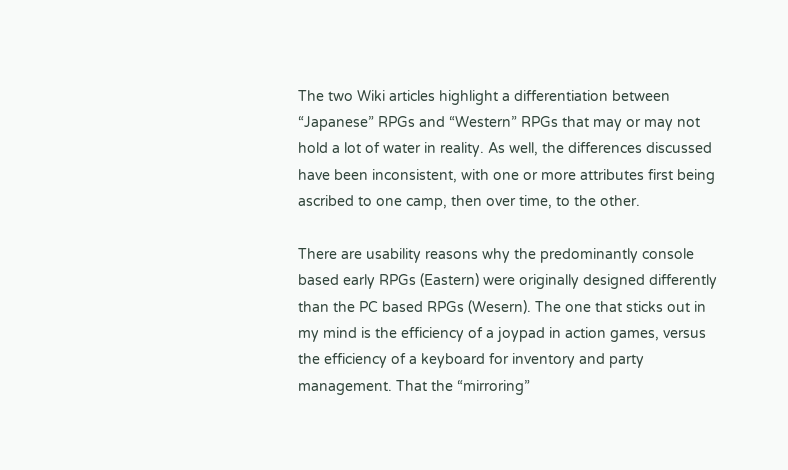The two Wiki articles highlight a differentiation between “Japanese” RPGs and “Western” RPGs that may or may not hold a lot of water in reality. As well, the differences discussed have been inconsistent, with one or more attributes first being ascribed to one camp, then over time, to the other.

There are usability reasons why the predominantly console based early RPGs (Eastern) were originally designed differently than the PC based RPGs (Wesern). The one that sticks out in my mind is the efficiency of a joypad in action games, versus the efficiency of a keyboard for inventory and party management. That the “mirroring”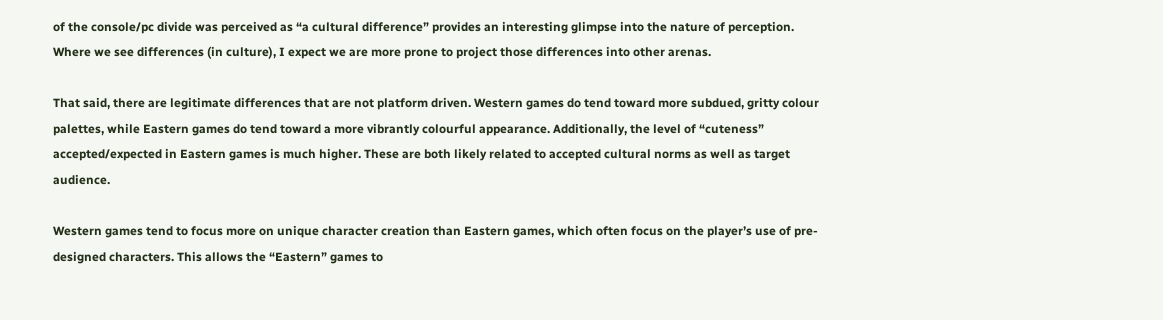of the console/pc divide was perceived as “a cultural difference” provides an interesting glimpse into the nature of perception. Where we see differences (in culture), I expect we are more prone to project those differences into other arenas.

That said, there are legitimate differences that are not platform driven. Western games do tend toward more subdued, gritty colour palettes, while Eastern games do tend toward a more vibrantly colourful appearance. Additionally, the level of “cuteness” accepted/expected in Eastern games is much higher. These are both likely related to accepted cultural norms as well as target audience.

Western games tend to focus more on unique character creation than Eastern games, which often focus on the player’s use of pre-designed characters. This allows the “Eastern” games to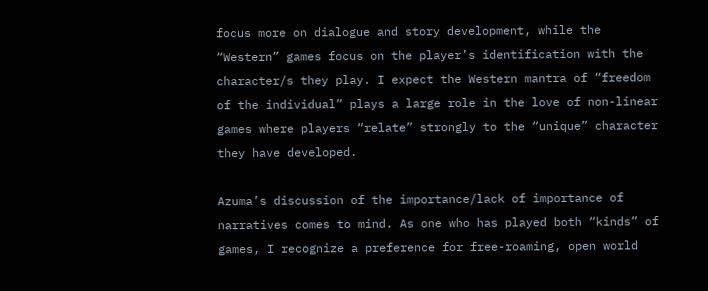focus more on dialogue and story development, while the “Western” games focus on the player’s identification with the character/s they play. I expect the Western mantra of “freedom of the individual” plays a large role in the love of non-linear games where players “relate” strongly to the “unique” character they have developed.

Azuma’s discussion of the importance/lack of importance of narratives comes to mind. As one who has played both “kinds” of games, I recognize a preference for free-roaming, open world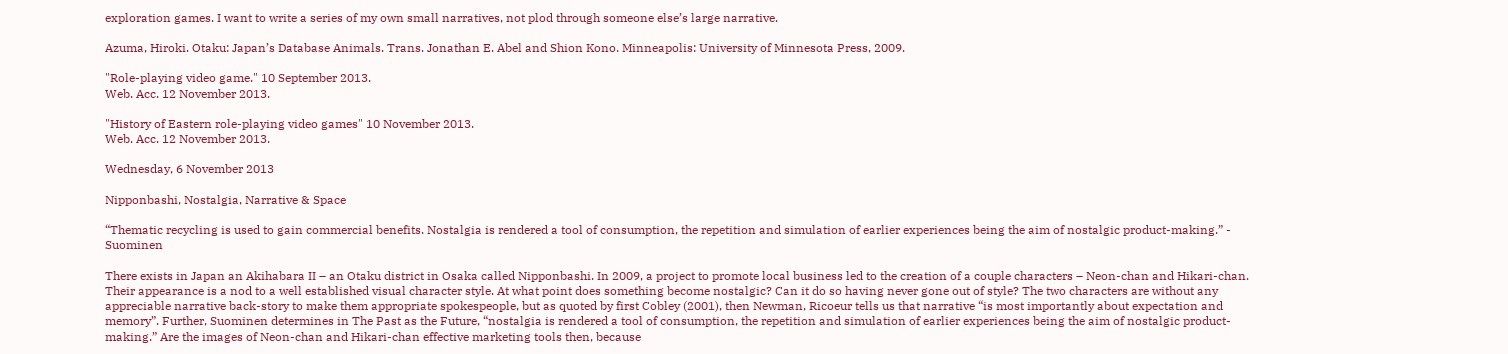exploration games. I want to write a series of my own small narratives, not plod through someone else’s large narrative.

Azuma, Hiroki. Otaku: Japan’s Database Animals. Trans. Jonathan E. Abel and Shion Kono. Minneapolis: University of Minnesota Press, 2009.

"Role-playing video game." 10 September 2013.
Web. Acc. 12 November 2013.

"History of Eastern role-playing video games" 10 November 2013.
Web. Acc. 12 November 2013.

Wednesday, 6 November 2013

Nipponbashi, Nostalgia, Narrative & Space

“Thematic recycling is used to gain commercial benefits. Nostalgia is rendered a tool of consumption, the repetition and simulation of earlier experiences being the aim of nostalgic product-making.” - Suominen

There exists in Japan an Akihabara II – an Otaku district in Osaka called Nipponbashi. In 2009, a project to promote local business led to the creation of a couple characters – Neon-chan and Hikari-chan. Their appearance is a nod to a well established visual character style. At what point does something become nostalgic? Can it do so having never gone out of style? The two characters are without any appreciable narrative back-story to make them appropriate spokespeople, but as quoted by first Cobley (2001), then Newman, Ricoeur tells us that narrative “is most importantly about expectation and memory”. Further, Suominen determines in The Past as the Future, “nostalgia is rendered a tool of consumption, the repetition and simulation of earlier experiences being the aim of nostalgic product-making.” Are the images of Neon-chan and Hikari-chan effective marketing tools then, because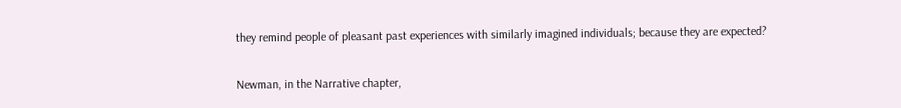they remind people of pleasant past experiences with similarly imagined individuals; because they are expected?

Newman, in the Narrative chapter,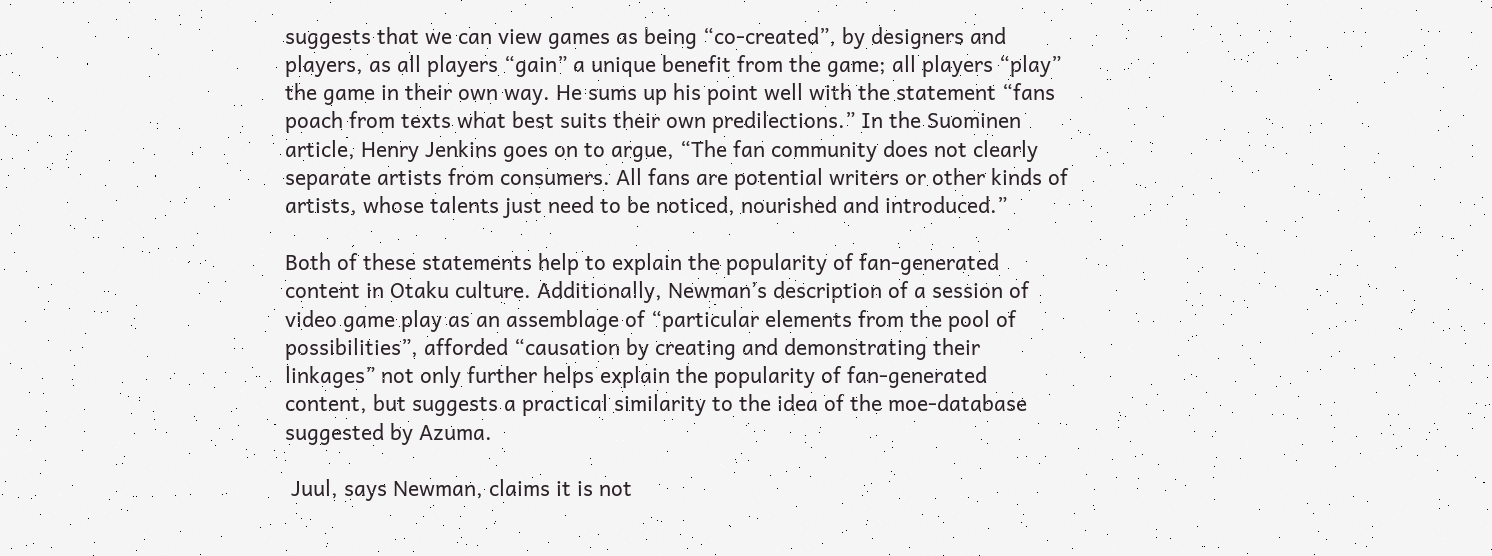suggests that we can view games as being “co-created”, by designers and players, as all players “gain” a unique benefit from the game; all players “play” the game in their own way. He sums up his point well with the statement “fans poach from texts what best suits their own predilections.” In the Suominen article, Henry Jenkins goes on to argue, “The fan community does not clearly separate artists from consumers. All fans are potential writers or other kinds of artists, whose talents just need to be noticed, nourished and introduced.”

Both of these statements help to explain the popularity of fan-generated content in Otaku culture. Additionally, Newman’s description of a session of video game play as an assemblage of “particular elements from the pool of possibilities”, afforded “causation by creating and demonstrating their linkages” not only further helps explain the popularity of fan-generated content, but suggests a practical similarity to the idea of the moe-database suggested by Azuma.

 Juul, says Newman, claims it is not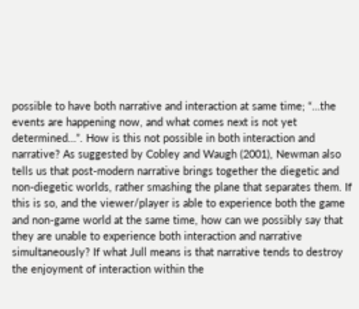possible to have both narrative and interaction at same time; “…the events are happening now, and what comes next is not yet determined…”. How is this not possible in both interaction and narrative? As suggested by Cobley and Waugh (2001), Newman also tells us that post-modern narrative brings together the diegetic and non-diegetic worlds, rather smashing the plane that separates them. If this is so, and the viewer/player is able to experience both the game and non-game world at the same time, how can we possibly say that they are unable to experience both interaction and narrative simultaneously? If what Jull means is that narrative tends to destroy the enjoyment of interaction within the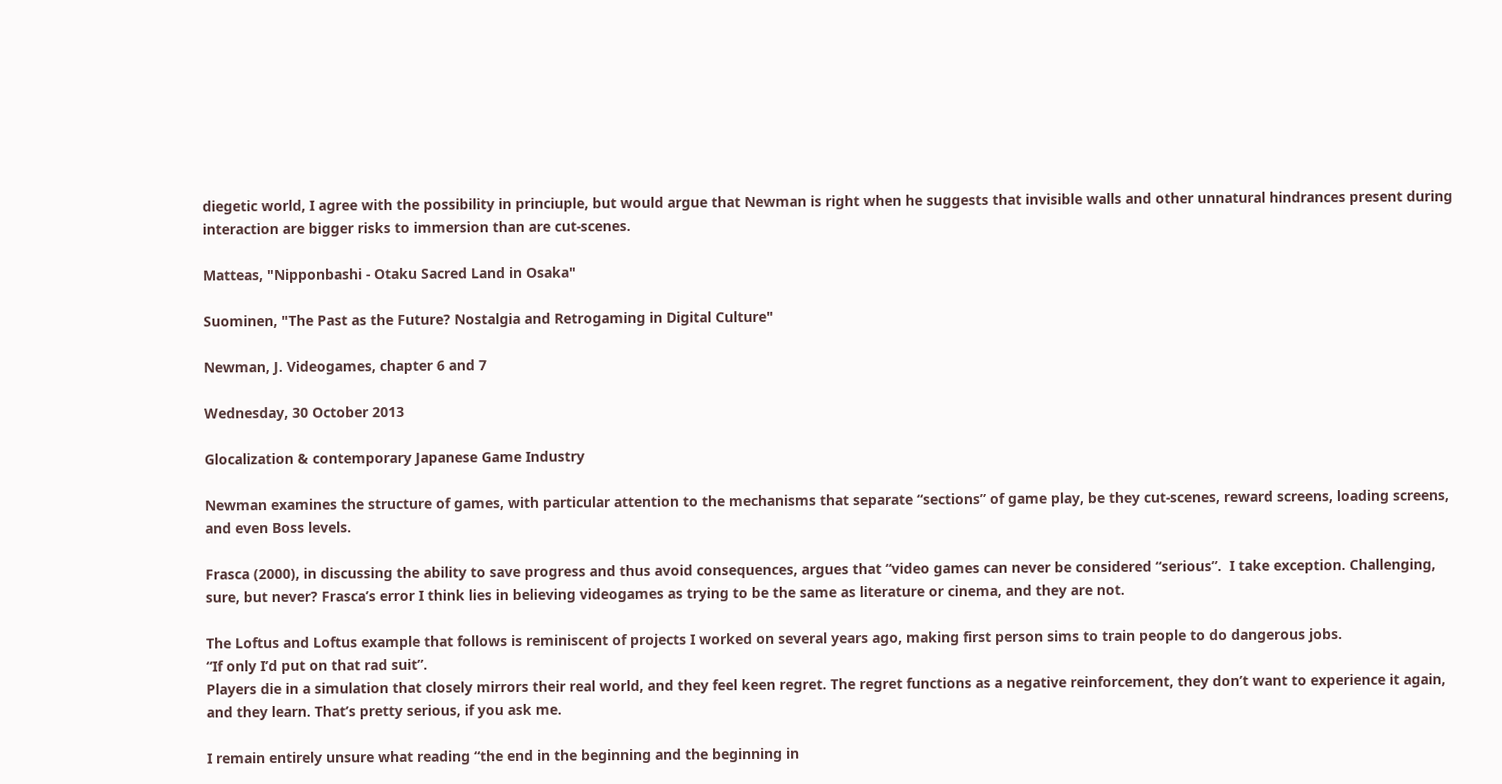diegetic world, I agree with the possibility in princiuple, but would argue that Newman is right when he suggests that invisible walls and other unnatural hindrances present during interaction are bigger risks to immersion than are cut-scenes.

Matteas, "Nipponbashi - Otaku Sacred Land in Osaka"

Suominen, "The Past as the Future? Nostalgia and Retrogaming in Digital Culture"

Newman, J. Videogames, chapter 6 and 7

Wednesday, 30 October 2013

Glocalization & contemporary Japanese Game Industry

Newman examines the structure of games, with particular attention to the mechanisms that separate “sections” of game play, be they cut-scenes, reward screens, loading screens, and even Boss levels.

Frasca (2000), in discussing the ability to save progress and thus avoid consequences, argues that “video games can never be considered “serious”.  I take exception. Challenging, sure, but never? Frasca’s error I think lies in believing videogames as trying to be the same as literature or cinema, and they are not.

The Loftus and Loftus example that follows is reminiscent of projects I worked on several years ago, making first person sims to train people to do dangerous jobs.
“If only I’d put on that rad suit”.
Players die in a simulation that closely mirrors their real world, and they feel keen regret. The regret functions as a negative reinforcement, they don’t want to experience it again, and they learn. That’s pretty serious, if you ask me.

I remain entirely unsure what reading “the end in the beginning and the beginning in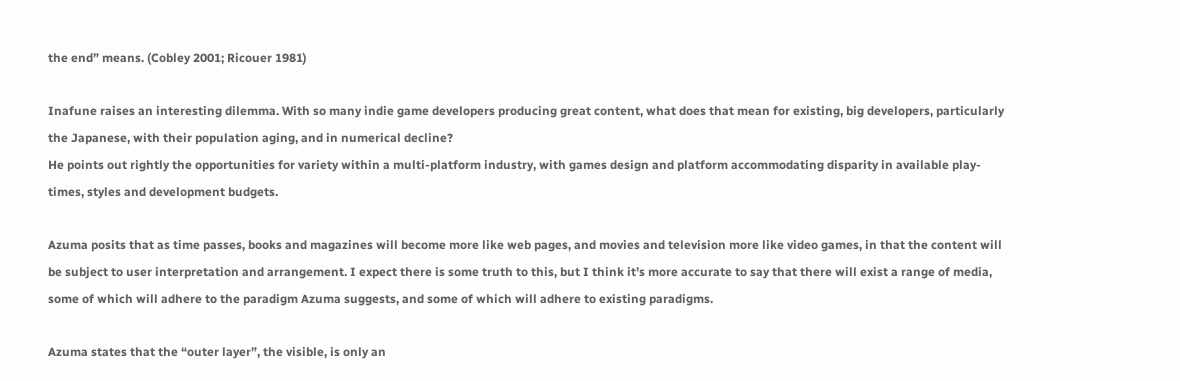the end” means. (Cobley 2001; Ricouer 1981)

Inafune raises an interesting dilemma. With so many indie game developers producing great content, what does that mean for existing, big developers, particularly the Japanese, with their population aging, and in numerical decline?
He points out rightly the opportunities for variety within a multi-platform industry, with games design and platform accommodating disparity in available play-times, styles and development budgets.

Azuma posits that as time passes, books and magazines will become more like web pages, and movies and television more like video games, in that the content will be subject to user interpretation and arrangement. I expect there is some truth to this, but I think it’s more accurate to say that there will exist a range of media, some of which will adhere to the paradigm Azuma suggests, and some of which will adhere to existing paradigms.

Azuma states that the “outer layer”, the visible, is only an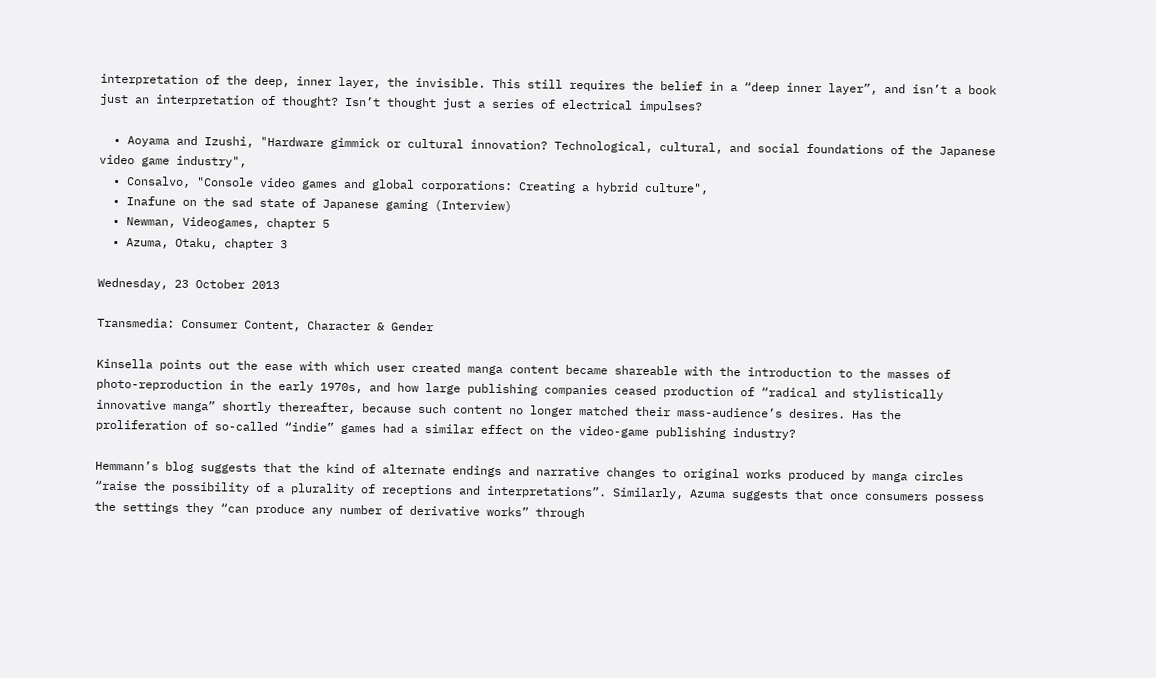interpretation of the deep, inner layer, the invisible. This still requires the belief in a “deep inner layer”, and isn’t a book just an interpretation of thought? Isn’t thought just a series of electrical impulses?

  • Aoyama and Izushi, "Hardware gimmick or cultural innovation? Technological, cultural, and social foundations of the Japanese video game industry",
  • Consalvo, "Console video games and global corporations: Creating a hybrid culture",
  • Inafune on the sad state of Japanese gaming (Interview)
  • Newman, Videogames, chapter 5
  • Azuma, Otaku, chapter 3

Wednesday, 23 October 2013

Transmedia: Consumer Content, Character & Gender

Kinsella points out the ease with which user created manga content became shareable with the introduction to the masses of photo-reproduction in the early 1970s, and how large publishing companies ceased production of “radical and stylistically innovative manga” shortly thereafter, because such content no longer matched their mass-audience’s desires. Has the proliferation of so-called “indie” games had a similar effect on the video-game publishing industry?

Hemmann’s blog suggests that the kind of alternate endings and narrative changes to original works produced by manga circles “raise the possibility of a plurality of receptions and interpretations”. Similarly, Azuma suggests that once consumers possess the settings they “can produce any number of derivative works” through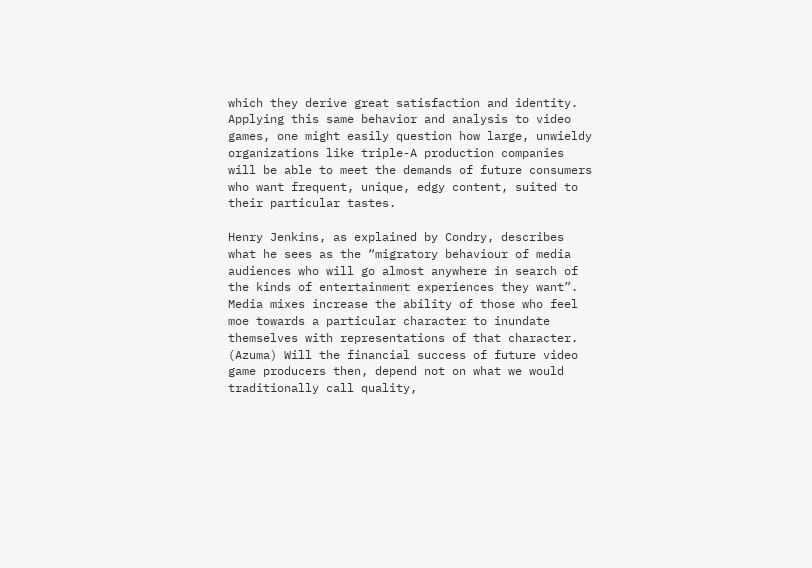which they derive great satisfaction and identity. Applying this same behavior and analysis to video games, one might easily question how large, unwieldy organizations like triple-A production companies will be able to meet the demands of future consumers who want frequent, unique, edgy content, suited to their particular tastes.

Henry Jenkins, as explained by Condry, describes what he sees as the “migratory behaviour of media audiences who will go almost anywhere in search of the kinds of entertainment experiences they want”. Media mixes increase the ability of those who feel moe towards a particular character to inundate themselves with representations of that character. (Azuma) Will the financial success of future video game producers then, depend not on what we would traditionally call quality,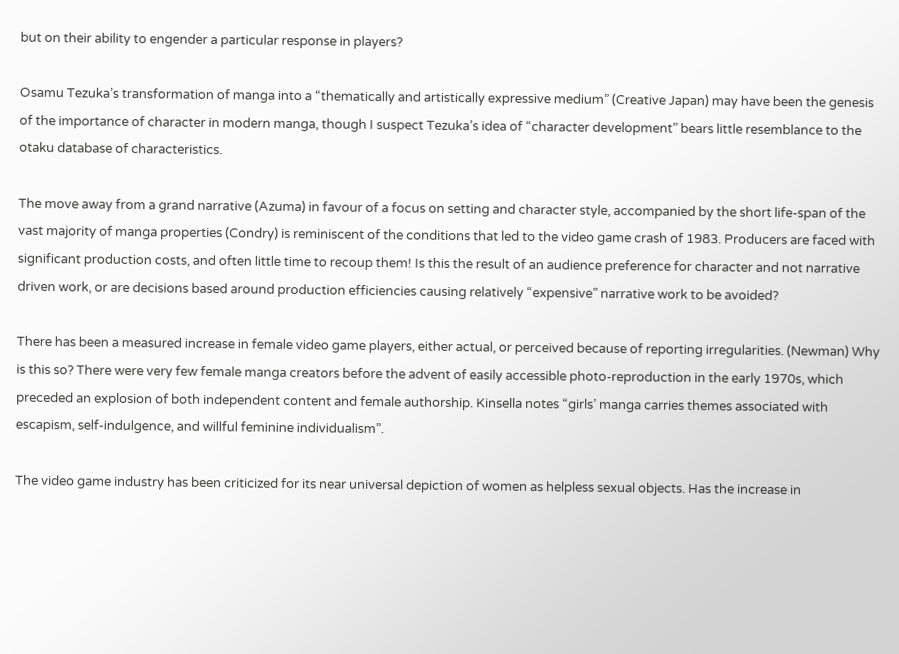but on their ability to engender a particular response in players?

Osamu Tezuka’s transformation of manga into a “thematically and artistically expressive medium” (Creative Japan) may have been the genesis of the importance of character in modern manga, though I suspect Tezuka’s idea of “character development” bears little resemblance to the otaku database of characteristics.

The move away from a grand narrative (Azuma) in favour of a focus on setting and character style, accompanied by the short life-span of the vast majority of manga properties (Condry) is reminiscent of the conditions that led to the video game crash of 1983. Producers are faced with significant production costs, and often little time to recoup them! Is this the result of an audience preference for character and not narrative driven work, or are decisions based around production efficiencies causing relatively “expensive” narrative work to be avoided?

There has been a measured increase in female video game players, either actual, or perceived because of reporting irregularities. (Newman) Why is this so? There were very few female manga creators before the advent of easily accessible photo-reproduction in the early 1970s, which preceded an explosion of both independent content and female authorship. Kinsella notes “girls’ manga carries themes associated with escapism, self-indulgence, and willful feminine individualism”.

The video game industry has been criticized for its near universal depiction of women as helpless sexual objects. Has the increase in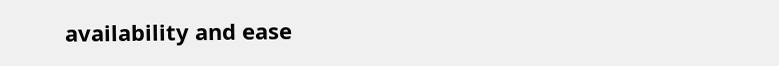availability and ease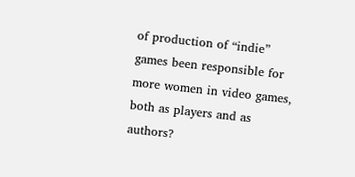of production of “indie” games been responsible for more women in video games, both as players and as authors?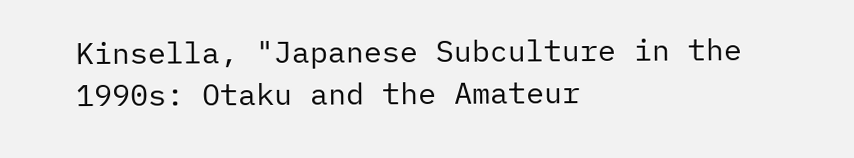Kinsella, "Japanese Subculture in the 1990s: Otaku and the Amateur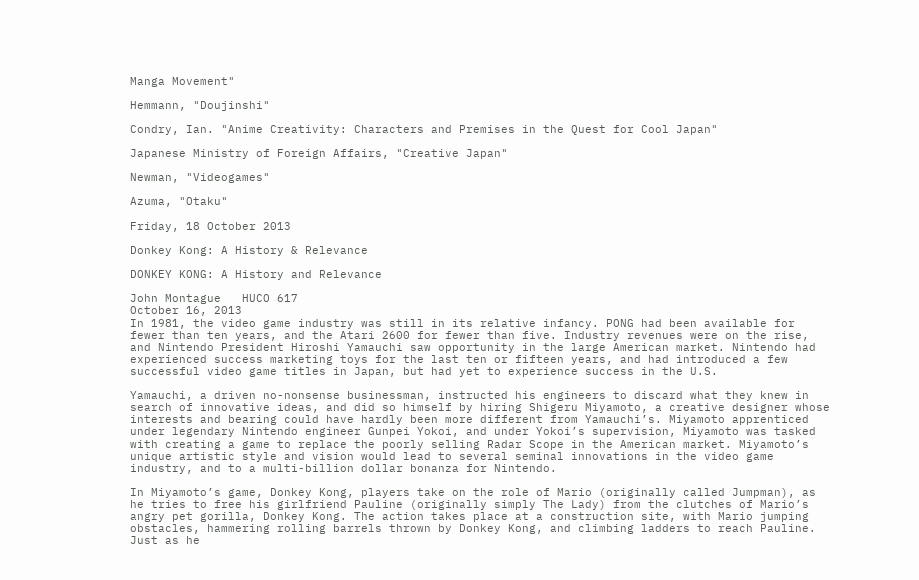Manga Movement"

Hemmann, "Doujinshi"

Condry, Ian. "Anime Creativity: Characters and Premises in the Quest for Cool Japan"

Japanese Ministry of Foreign Affairs, "Creative Japan"

Newman, "Videogames"

Azuma, "Otaku"

Friday, 18 October 2013

Donkey Kong: A History & Relevance

DONKEY KONG: A History and Relevance

John Montague   HUCO 617
October 16, 2013
In 1981, the video game industry was still in its relative infancy. PONG had been available for fewer than ten years, and the Atari 2600 for fewer than five. Industry revenues were on the rise, and Nintendo President Hiroshi Yamauchi saw opportunity in the large American market. Nintendo had experienced success marketing toys for the last ten or fifteen years, and had introduced a few successful video game titles in Japan, but had yet to experience success in the U.S.

Yamauchi, a driven no-nonsense businessman, instructed his engineers to discard what they knew in search of innovative ideas, and did so himself by hiring Shigeru Miyamoto, a creative designer whose interests and bearing could have hardly been more different from Yamauchi’s. Miyamoto apprenticed under legendary Nintendo engineer Gunpei Yokoi, and under Yokoi’s supervision, Miyamoto was tasked with creating a game to replace the poorly selling Radar Scope in the American market. Miyamoto’s unique artistic style and vision would lead to several seminal innovations in the video game industry, and to a multi-billion dollar bonanza for Nintendo.

In Miyamoto’s game, Donkey Kong, players take on the role of Mario (originally called Jumpman), as he tries to free his girlfriend Pauline (originally simply The Lady) from the clutches of Mario’s angry pet gorilla, Donkey Kong. The action takes place at a construction site, with Mario jumping obstacles, hammering rolling barrels thrown by Donkey Kong, and climbing ladders to reach Pauline. Just as he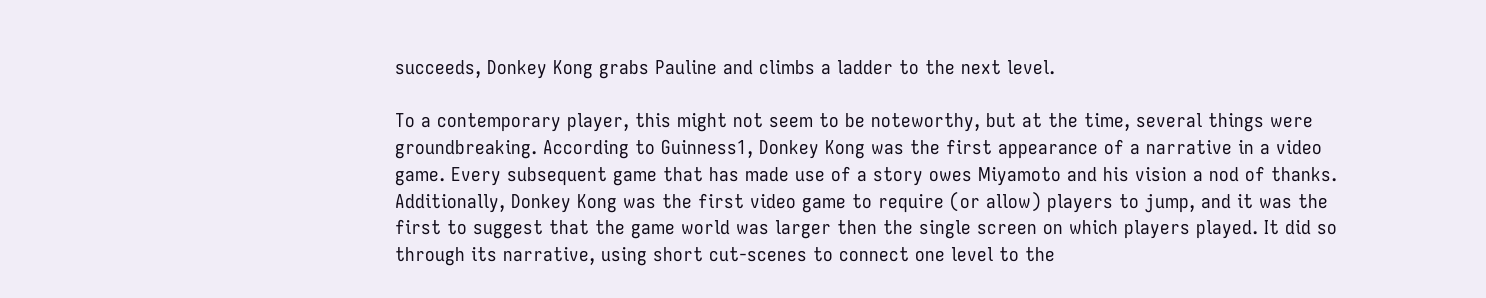succeeds, Donkey Kong grabs Pauline and climbs a ladder to the next level.

To a contemporary player, this might not seem to be noteworthy, but at the time, several things were groundbreaking. According to Guinness1, Donkey Kong was the first appearance of a narrative in a video game. Every subsequent game that has made use of a story owes Miyamoto and his vision a nod of thanks. Additionally, Donkey Kong was the first video game to require (or allow) players to jump, and it was the first to suggest that the game world was larger then the single screen on which players played. It did so through its narrative, using short cut-scenes to connect one level to the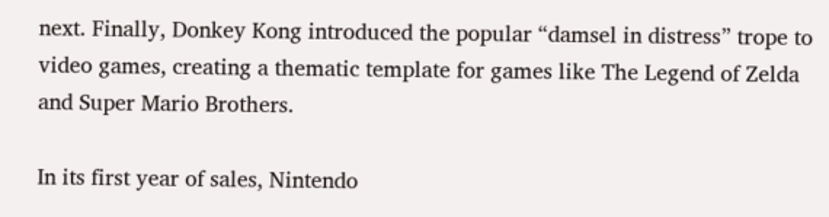next. Finally, Donkey Kong introduced the popular “damsel in distress” trope to video games, creating a thematic template for games like The Legend of Zelda and Super Mario Brothers.

In its first year of sales, Nintendo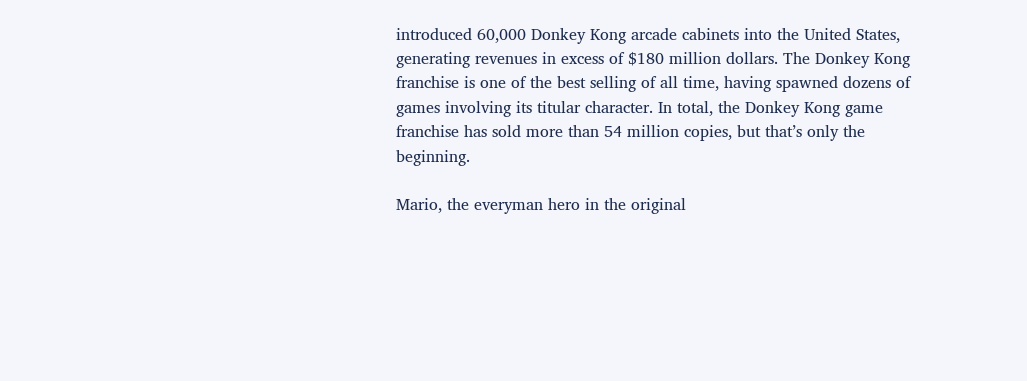introduced 60,000 Donkey Kong arcade cabinets into the United States, generating revenues in excess of $180 million dollars. The Donkey Kong franchise is one of the best selling of all time, having spawned dozens of games involving its titular character. In total, the Donkey Kong game franchise has sold more than 54 million copies, but that’s only the beginning.

Mario, the everyman hero in the original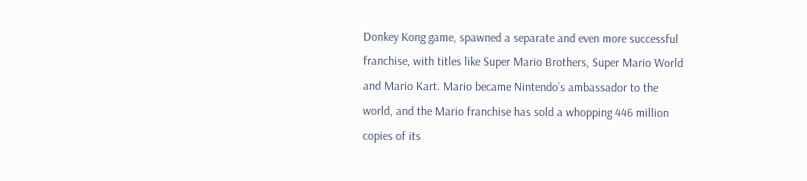Donkey Kong game, spawned a separate and even more successful franchise, with titles like Super Mario Brothers, Super Mario World and Mario Kart. Mario became Nintendo’s ambassador to the world, and the Mario franchise has sold a whopping 446 million copies of its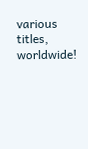various titles, worldwide!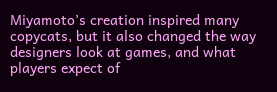Miyamoto’s creation inspired many copycats, but it also changed the way designers look at games, and what players expect of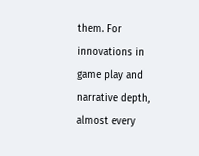them. For innovations in game play and narrative depth, almost every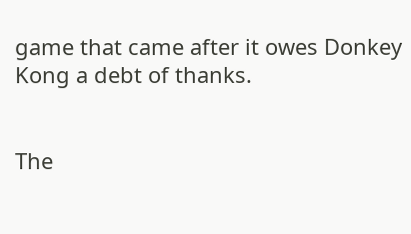game that came after it owes Donkey Kong a debt of thanks.


The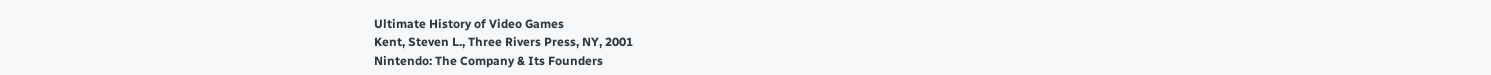Ultimate History of Video Games
Kent, Steven L., Three Rivers Press, NY, 2001
Nintendo: The Company & Its Founders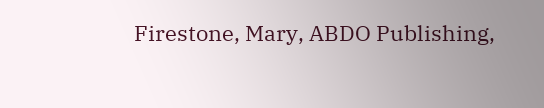Firestone, Mary, ABDO Publishing,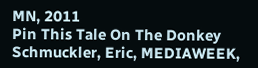MN, 2011
Pin This Tale On The Donkey
Schmuckler, Eric, MEDIAWEEK,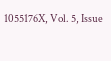1055176X, Vol. 5, Issue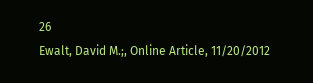26
Ewalt, David M.;, Online Article, 11/20/2012